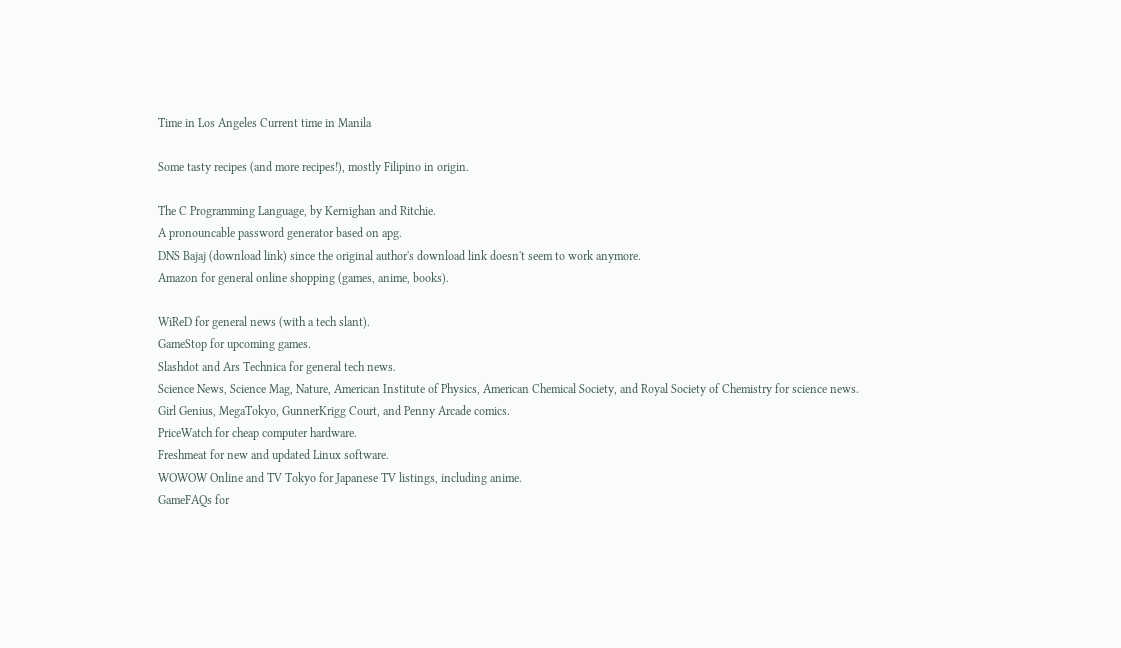Time in Los Angeles Current time in Manila

Some tasty recipes (and more recipes!), mostly Filipino in origin.

The C Programming Language, by Kernighan and Ritchie.
A pronouncable password generator based on apg.
DNS Bajaj (download link) since the original author's download link doesn't seem to work anymore.
Amazon for general online shopping (games, anime, books).

WiReD for general news (with a tech slant).
GameStop for upcoming games.
Slashdot and Ars Technica for general tech news.
Science News, Science Mag, Nature, American Institute of Physics, American Chemical Society, and Royal Society of Chemistry for science news.
Girl Genius, MegaTokyo, GunnerKrigg Court, and Penny Arcade comics.
PriceWatch for cheap computer hardware.
Freshmeat for new and updated Linux software.
WOWOW Online and TV Tokyo for Japanese TV listings, including anime.
GameFAQs for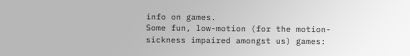info on games.
Some fun, low-motion (for the motion-sickness impaired amongst us) games: